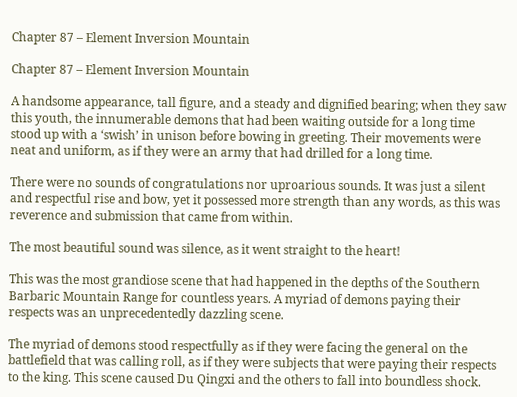Chapter 87 – Element Inversion Mountain

Chapter 87 – Element Inversion Mountain

A handsome appearance, tall figure, and a steady and dignified bearing; when they saw this youth, the innumerable demons that had been waiting outside for a long time stood up with a ‘swish’ in unison before bowing in greeting. Their movements were neat and uniform, as if they were an army that had drilled for a long time.

There were no sounds of congratulations nor uproarious sounds. It was just a silent and respectful rise and bow, yet it possessed more strength than any words, as this was reverence and submission that came from within.

The most beautiful sound was silence, as it went straight to the heart!

This was the most grandiose scene that had happened in the depths of the Southern Barbaric Mountain Range for countless years. A myriad of demons paying their respects was an unprecedentedly dazzling scene.

The myriad of demons stood respectfully as if they were facing the general on the battlefield that was calling roll, as if they were subjects that were paying their respects to the king. This scene caused Du Qingxi and the others to fall into boundless shock.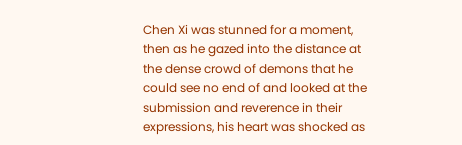Chen Xi was stunned for a moment, then as he gazed into the distance at the dense crowd of demons that he could see no end of and looked at the submission and reverence in their expressions, his heart was shocked as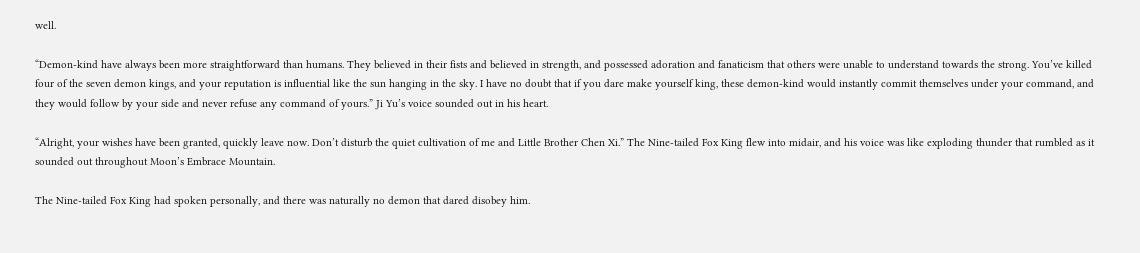well.

“Demon-kind have always been more straightforward than humans. They believed in their fists and believed in strength, and possessed adoration and fanaticism that others were unable to understand towards the strong. You’ve killed four of the seven demon kings, and your reputation is influential like the sun hanging in the sky. I have no doubt that if you dare make yourself king, these demon-kind would instantly commit themselves under your command, and they would follow by your side and never refuse any command of yours.” Ji Yu’s voice sounded out in his heart.

“Alright, your wishes have been granted, quickly leave now. Don’t disturb the quiet cultivation of me and Little Brother Chen Xi.” The Nine-tailed Fox King flew into midair, and his voice was like exploding thunder that rumbled as it sounded out throughout Moon’s Embrace Mountain.

The Nine-tailed Fox King had spoken personally, and there was naturally no demon that dared disobey him.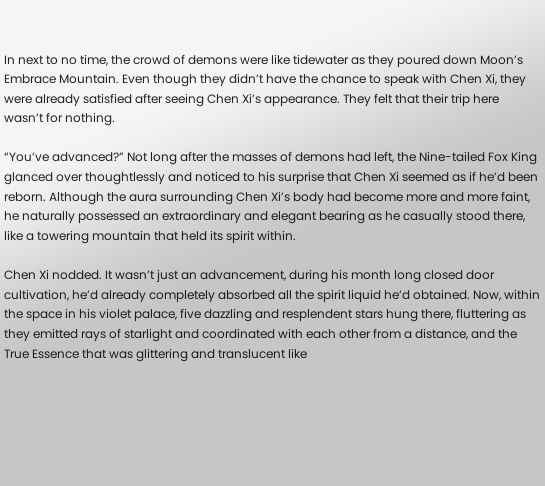In next to no time, the crowd of demons were like tidewater as they poured down Moon’s Embrace Mountain. Even though they didn’t have the chance to speak with Chen Xi, they were already satisfied after seeing Chen Xi’s appearance. They felt that their trip here wasn’t for nothing.

“You’ve advanced?” Not long after the masses of demons had left, the Nine-tailed Fox King glanced over thoughtlessly and noticed to his surprise that Chen Xi seemed as if he’d been reborn. Although the aura surrounding Chen Xi’s body had become more and more faint, he naturally possessed an extraordinary and elegant bearing as he casually stood there, like a towering mountain that held its spirit within.

Chen Xi nodded. It wasn’t just an advancement, during his month long closed door cultivation, he’d already completely absorbed all the spirit liquid he’d obtained. Now, within the space in his violet palace, five dazzling and resplendent stars hung there, fluttering as they emitted rays of starlight and coordinated with each other from a distance, and the True Essence that was glittering and translucent like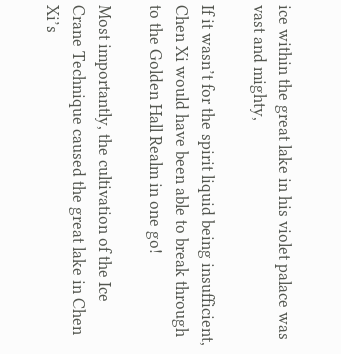ice within the great lake in his violet palace was vast and mighty,

If it wasn’t for the spirit liquid being insufficient, Chen Xi would have been able to break through to the Golden Hall Realm in one go!

Most importantly, the cultivation of the Ice Crane Technique caused the great lake in Chen Xi’s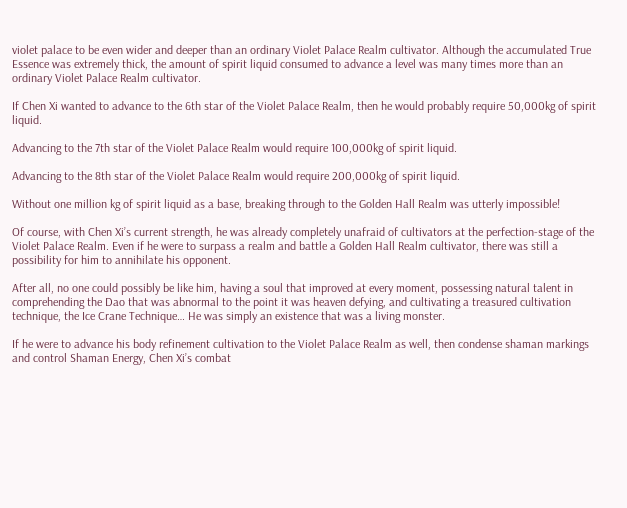violet palace to be even wider and deeper than an ordinary Violet Palace Realm cultivator. Although the accumulated True Essence was extremely thick, the amount of spirit liquid consumed to advance a level was many times more than an ordinary Violet Palace Realm cultivator.

If Chen Xi wanted to advance to the 6th star of the Violet Palace Realm, then he would probably require 50,000kg of spirit liquid.

Advancing to the 7th star of the Violet Palace Realm would require 100,000kg of spirit liquid.

Advancing to the 8th star of the Violet Palace Realm would require 200,000kg of spirit liquid.

Without one million kg of spirit liquid as a base, breaking through to the Golden Hall Realm was utterly impossible!

Of course, with Chen Xi’s current strength, he was already completely unafraid of cultivators at the perfection-stage of the Violet Palace Realm. Even if he were to surpass a realm and battle a Golden Hall Realm cultivator, there was still a possibility for him to annihilate his opponent.

After all, no one could possibly be like him, having a soul that improved at every moment, possessing natural talent in comprehending the Dao that was abnormal to the point it was heaven defying, and cultivating a treasured cultivation technique, the Ice Crane Technique… He was simply an existence that was a living monster.

If he were to advance his body refinement cultivation to the Violet Palace Realm as well, then condense shaman markings and control Shaman Energy, Chen Xi’s combat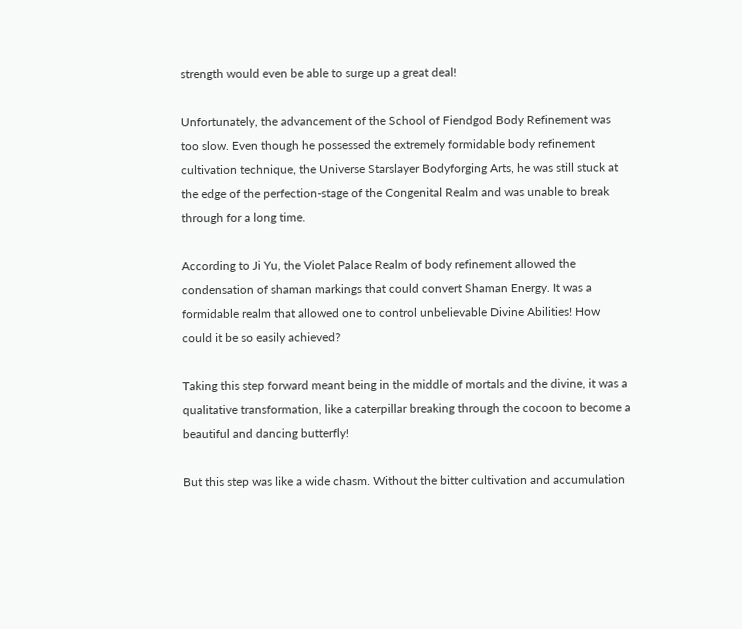strength would even be able to surge up a great deal!

Unfortunately, the advancement of the School of Fiendgod Body Refinement was too slow. Even though he possessed the extremely formidable body refinement cultivation technique, the Universe Starslayer Bodyforging Arts, he was still stuck at the edge of the perfection-stage of the Congenital Realm and was unable to break through for a long time.

According to Ji Yu, the Violet Palace Realm of body refinement allowed the condensation of shaman markings that could convert Shaman Energy. It was a formidable realm that allowed one to control unbelievable Divine Abilities! How could it be so easily achieved?

Taking this step forward meant being in the middle of mortals and the divine, it was a qualitative transformation, like a caterpillar breaking through the cocoon to become a beautiful and dancing butterfly!

But this step was like a wide chasm. Without the bitter cultivation and accumulation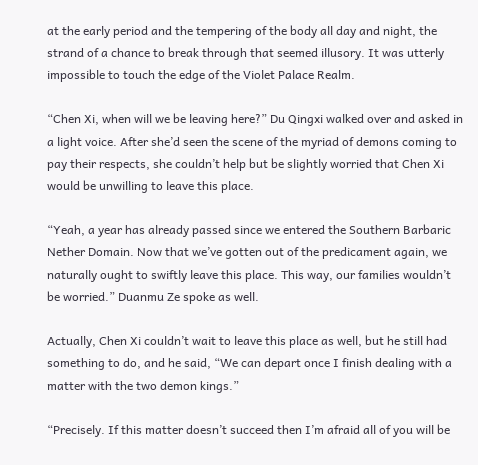at the early period and the tempering of the body all day and night, the strand of a chance to break through that seemed illusory. It was utterly impossible to touch the edge of the Violet Palace Realm.

“Chen Xi, when will we be leaving here?” Du Qingxi walked over and asked in a light voice. After she’d seen the scene of the myriad of demons coming to pay their respects, she couldn’t help but be slightly worried that Chen Xi would be unwilling to leave this place.

“Yeah, a year has already passed since we entered the Southern Barbaric Nether Domain. Now that we’ve gotten out of the predicament again, we naturally ought to swiftly leave this place. This way, our families wouldn’t be worried.” Duanmu Ze spoke as well.

Actually, Chen Xi couldn’t wait to leave this place as well, but he still had something to do, and he said, “We can depart once I finish dealing with a matter with the two demon kings.”

“Precisely. If this matter doesn’t succeed then I’m afraid all of you will be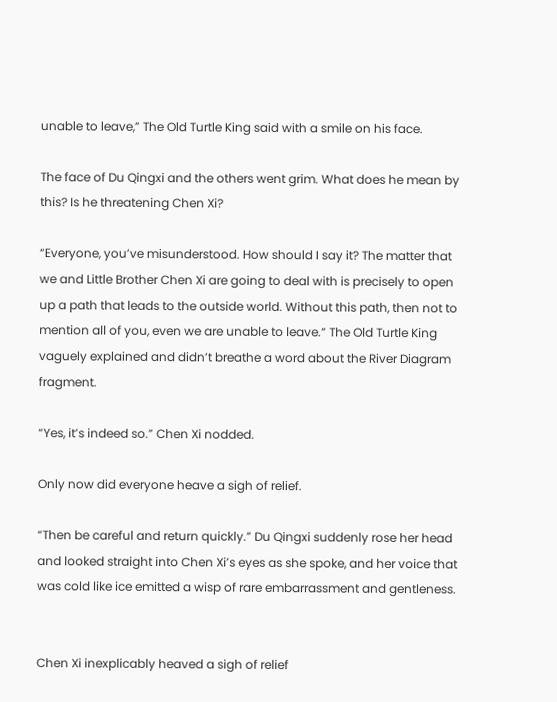unable to leave,” The Old Turtle King said with a smile on his face.

The face of Du Qingxi and the others went grim. What does he mean by this? Is he threatening Chen Xi?

“Everyone, you’ve misunderstood. How should I say it? The matter that we and Little Brother Chen Xi are going to deal with is precisely to open up a path that leads to the outside world. Without this path, then not to mention all of you, even we are unable to leave.” The Old Turtle King vaguely explained and didn’t breathe a word about the River Diagram fragment.

“Yes, it’s indeed so.” Chen Xi nodded.

Only now did everyone heave a sigh of relief.

“Then be careful and return quickly.” Du Qingxi suddenly rose her head and looked straight into Chen Xi’s eyes as she spoke, and her voice that was cold like ice emitted a wisp of rare embarrassment and gentleness.


Chen Xi inexplicably heaved a sigh of relief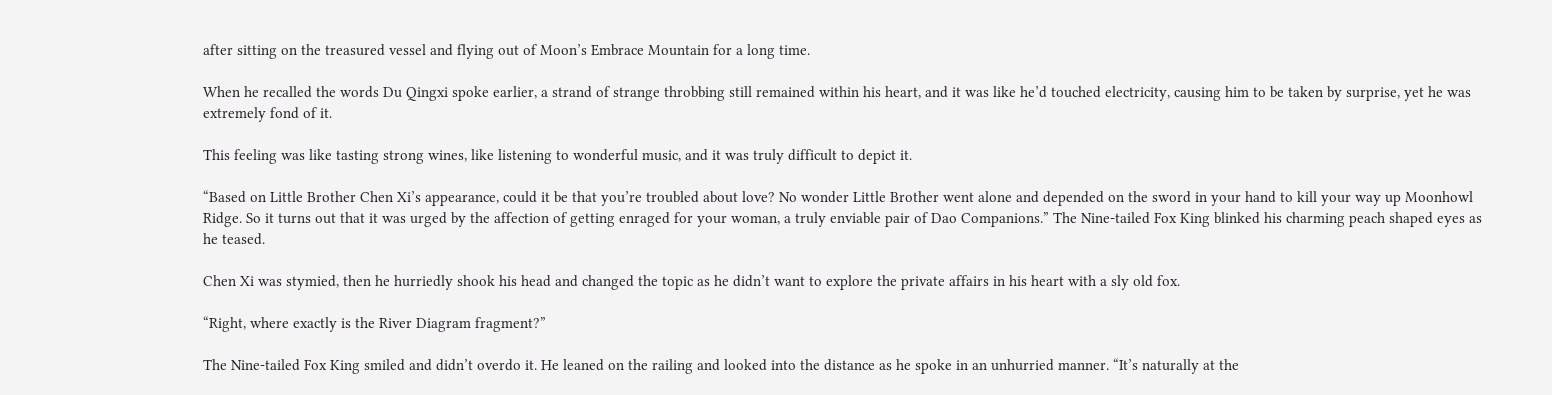after sitting on the treasured vessel and flying out of Moon’s Embrace Mountain for a long time.

When he recalled the words Du Qingxi spoke earlier, a strand of strange throbbing still remained within his heart, and it was like he’d touched electricity, causing him to be taken by surprise, yet he was extremely fond of it.

This feeling was like tasting strong wines, like listening to wonderful music, and it was truly difficult to depict it.

“Based on Little Brother Chen Xi’s appearance, could it be that you’re troubled about love? No wonder Little Brother went alone and depended on the sword in your hand to kill your way up Moonhowl Ridge. So it turns out that it was urged by the affection of getting enraged for your woman, a truly enviable pair of Dao Companions.” The Nine-tailed Fox King blinked his charming peach shaped eyes as he teased.

Chen Xi was stymied, then he hurriedly shook his head and changed the topic as he didn’t want to explore the private affairs in his heart with a sly old fox.

“Right, where exactly is the River Diagram fragment?”

The Nine-tailed Fox King smiled and didn’t overdo it. He leaned on the railing and looked into the distance as he spoke in an unhurried manner. “It’s naturally at the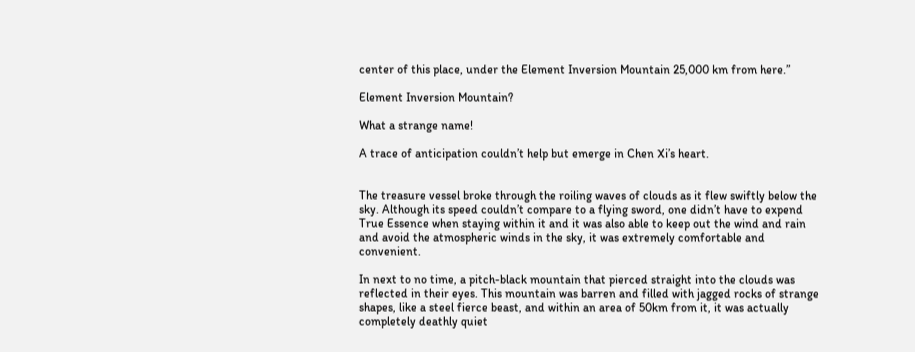center of this place, under the Element Inversion Mountain 25,000 km from here.”

Element Inversion Mountain?

What a strange name!

A trace of anticipation couldn’t help but emerge in Chen Xi’s heart.


The treasure vessel broke through the roiling waves of clouds as it flew swiftly below the sky. Although its speed couldn’t compare to a flying sword, one didn’t have to expend True Essence when staying within it and it was also able to keep out the wind and rain and avoid the atmospheric winds in the sky, it was extremely comfortable and convenient.

In next to no time, a pitch-black mountain that pierced straight into the clouds was reflected in their eyes. This mountain was barren and filled with jagged rocks of strange shapes, like a steel fierce beast, and within an area of 50km from it, it was actually completely deathly quiet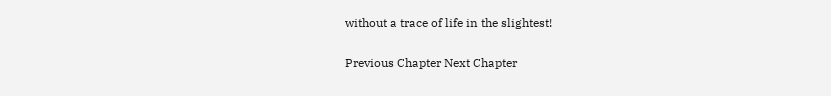without a trace of life in the slightest!

Previous Chapter Next Chapter